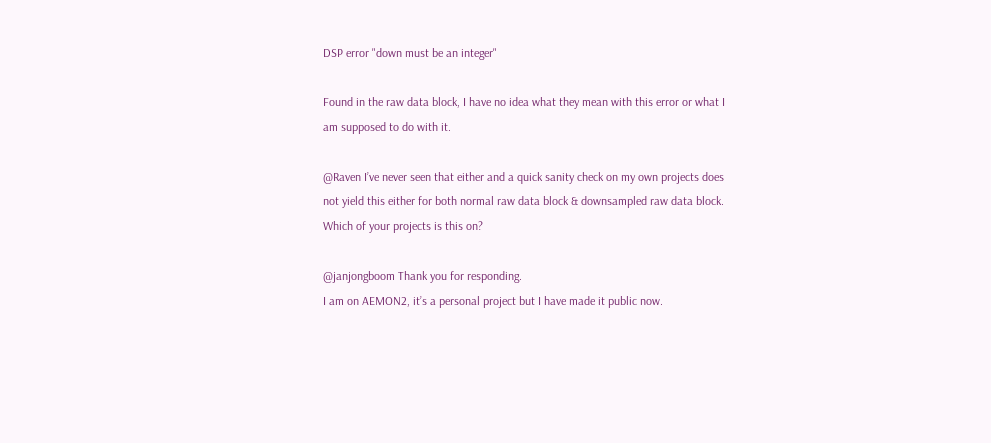DSP error "down must be an integer"

Found in the raw data block, I have no idea what they mean with this error or what I am supposed to do with it.

@Raven I’ve never seen that either and a quick sanity check on my own projects does not yield this either for both normal raw data block & downsampled raw data block. Which of your projects is this on?

@janjongboom Thank you for responding.
I am on AEMON2, it’s a personal project but I have made it public now.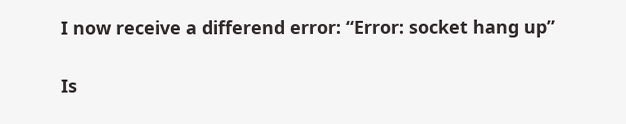I now receive a differend error: “Error: socket hang up”

Is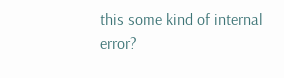this some kind of internal error?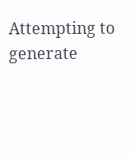Attempting to generate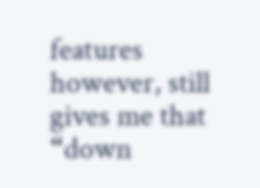features however, still gives me that “down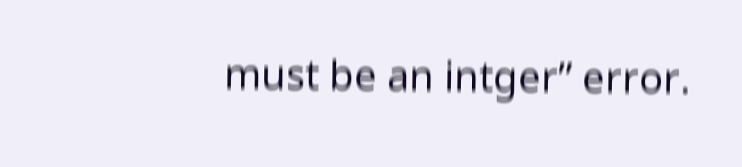must be an intger” error.